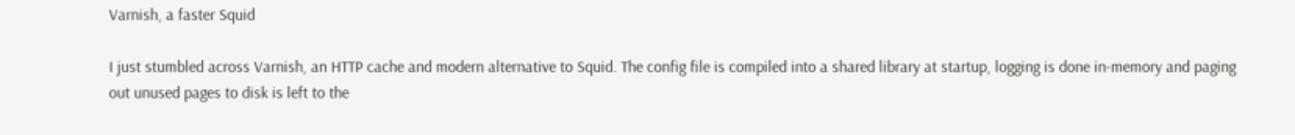Varnish, a faster Squid

I just stumbled across Varnish, an HTTP cache and modern alternative to Squid. The config file is compiled into a shared library at startup, logging is done in-memory and paging out unused pages to disk is left to the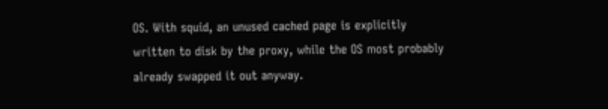OS. With squid, an unused cached page is explicitly written to disk by the proxy, while the OS most probably already swapped it out anyway.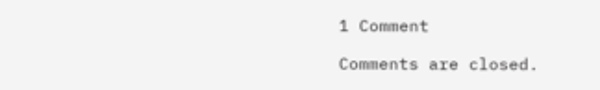1 Comment

Comments are closed.